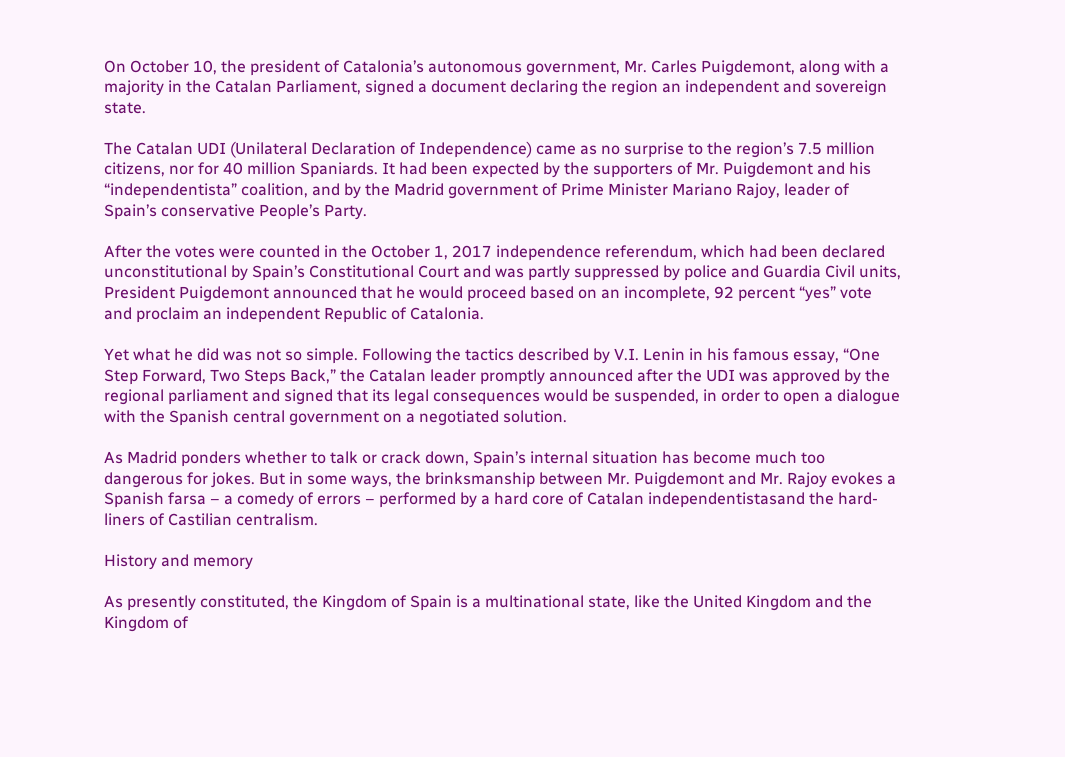On October 10, the president of Catalonia’s autonomous government, Mr. Carles Puigdemont, along with a majority in the Catalan Parliament, signed a document declaring the region an independent and sovereign state.

The Catalan UDI (Unilateral Declaration of Independence) came as no surprise to the region’s 7.5 million citizens, nor for 40 million Spaniards. It had been expected by the supporters of Mr. Puigdemont and his “independentista” coalition, and by the Madrid government of Prime Minister Mariano Rajoy, leader of Spain’s conservative People’s Party.

After the votes were counted in the October 1, 2017 independence referendum, which had been declared unconstitutional by Spain’s Constitutional Court and was partly suppressed by police and Guardia Civil units, President Puigdemont announced that he would proceed based on an incomplete, 92 percent “yes” vote and proclaim an independent Republic of Catalonia.

Yet what he did was not so simple. Following the tactics described by V.I. Lenin in his famous essay, “One Step Forward, Two Steps Back,” the Catalan leader promptly announced after the UDI was approved by the regional parliament and signed that its legal consequences would be suspended, in order to open a dialogue with the Spanish central government on a negotiated solution.

As Madrid ponders whether to talk or crack down, Spain’s internal situation has become much too dangerous for jokes. But in some ways, the brinksmanship between Mr. Puigdemont and Mr. Rajoy evokes a Spanish farsa – a comedy of errors – performed by a hard core of Catalan independentistasand the hard-liners of Castilian centralism.

History and memory

As presently constituted, the Kingdom of Spain is a multinational state, like the United Kingdom and the Kingdom of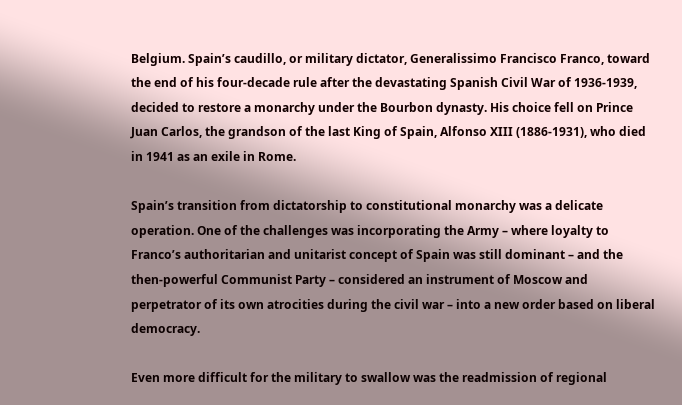Belgium. Spain’s caudillo, or military dictator, Generalissimo Francisco Franco, toward the end of his four-decade rule after the devastating Spanish Civil War of 1936-1939, decided to restore a monarchy under the Bourbon dynasty. His choice fell on Prince Juan Carlos, the grandson of the last King of Spain, Alfonso XIII (1886-1931), who died in 1941 as an exile in Rome.

Spain’s transition from dictatorship to constitutional monarchy was a delicate operation. One of the challenges was incorporating the Army – where loyalty to Franco’s authoritarian and unitarist concept of Spain was still dominant – and the then-powerful Communist Party – considered an instrument of Moscow and perpetrator of its own atrocities during the civil war – into a new order based on liberal democracy.

Even more difficult for the military to swallow was the readmission of regional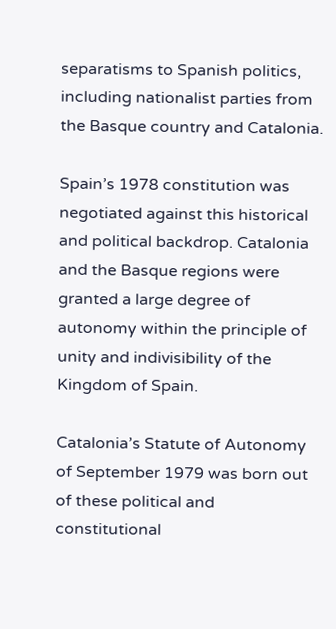separatisms to Spanish politics, including nationalist parties from the Basque country and Catalonia.

Spain’s 1978 constitution was negotiated against this historical and political backdrop. Catalonia and the Basque regions were granted a large degree of autonomy within the principle of unity and indivisibility of the Kingdom of Spain.

Catalonia’s Statute of Autonomy of September 1979 was born out of these political and constitutional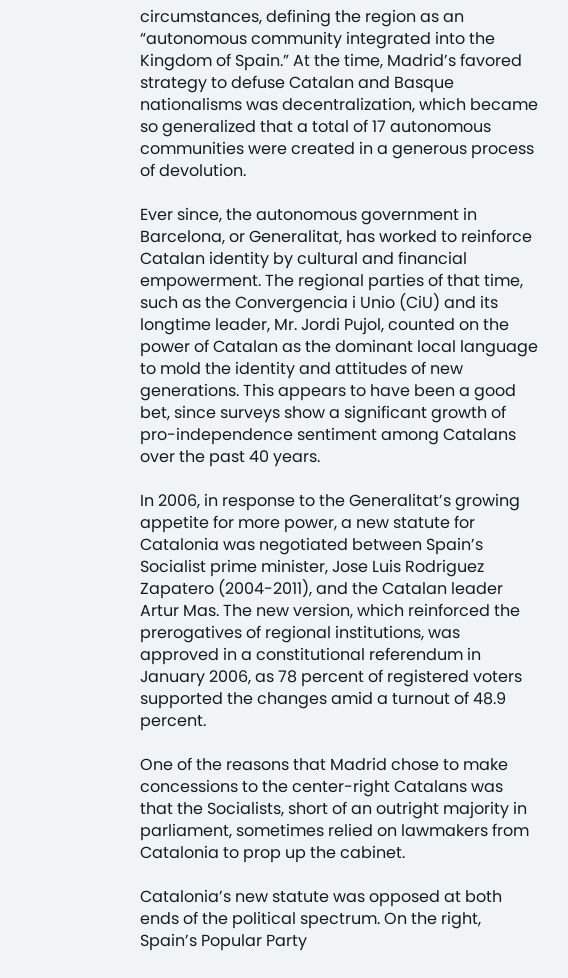circumstances, defining the region as an “autonomous community integrated into the Kingdom of Spain.” At the time, Madrid’s favored strategy to defuse Catalan and Basque nationalisms was decentralization, which became so generalized that a total of 17 autonomous communities were created in a generous process of devolution.

Ever since, the autonomous government in Barcelona, or Generalitat, has worked to reinforce Catalan identity by cultural and financial empowerment. The regional parties of that time, such as the Convergencia i Unio (CiU) and its longtime leader, Mr. Jordi Pujol, counted on the power of Catalan as the dominant local language to mold the identity and attitudes of new generations. This appears to have been a good bet, since surveys show a significant growth of pro-independence sentiment among Catalans over the past 40 years.

In 2006, in response to the Generalitat’s growing appetite for more power, a new statute for Catalonia was negotiated between Spain’s Socialist prime minister, Jose Luis Rodriguez Zapatero (2004-2011), and the Catalan leader Artur Mas. The new version, which reinforced the prerogatives of regional institutions, was approved in a constitutional referendum in January 2006, as 78 percent of registered voters supported the changes amid a turnout of 48.9 percent.

One of the reasons that Madrid chose to make concessions to the center-right Catalans was that the Socialists, short of an outright majority in parliament, sometimes relied on lawmakers from Catalonia to prop up the cabinet.

Catalonia’s new statute was opposed at both ends of the political spectrum. On the right, Spain’s Popular Party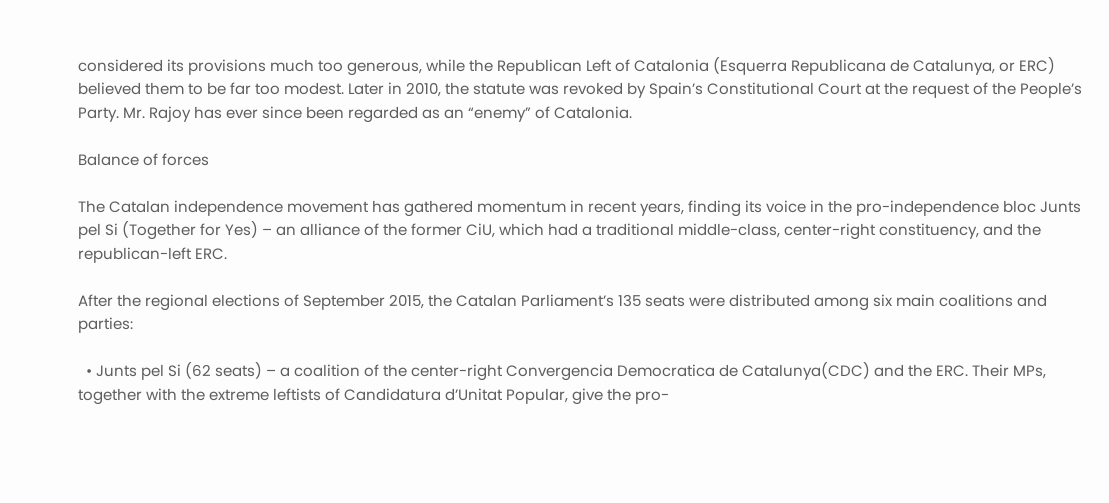considered its provisions much too generous, while the Republican Left of Catalonia (Esquerra Republicana de Catalunya, or ERC) believed them to be far too modest. Later in 2010, the statute was revoked by Spain’s Constitutional Court at the request of the People’s Party. Mr. Rajoy has ever since been regarded as an “enemy” of Catalonia.

Balance of forces

The Catalan independence movement has gathered momentum in recent years, finding its voice in the pro-independence bloc Junts pel Si (Together for Yes) – an alliance of the former CiU, which had a traditional middle-class, center-right constituency, and the republican-left ERC.

After the regional elections of September 2015, the Catalan Parliament’s 135 seats were distributed among six main coalitions and parties:

  • Junts pel Si (62 seats) – a coalition of the center-right Convergencia Democratica de Catalunya(CDC) and the ERC. Their MPs, together with the extreme leftists of Candidatura d’Unitat Popular, give the pro-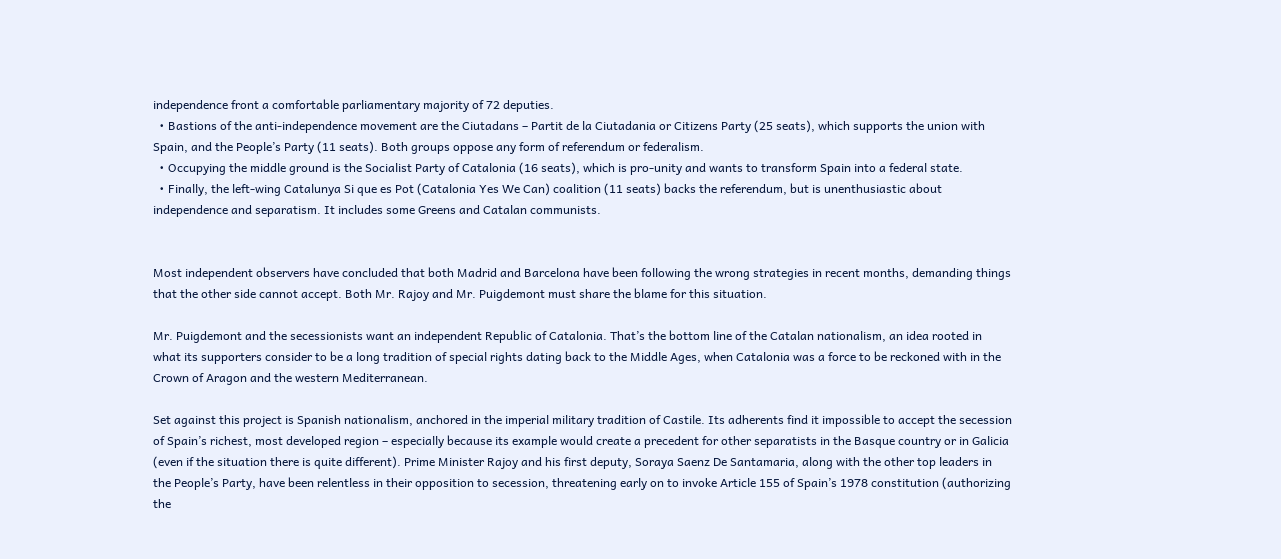independence front a comfortable parliamentary majority of 72 deputies.
  • Bastions of the anti-independence movement are the Ciutadans – Partit de la Ciutadania or Citizens Party (25 seats), which supports the union with Spain, and the People’s Party (11 seats). Both groups oppose any form of referendum or federalism.
  • Occupying the middle ground is the Socialist Party of Catalonia (16 seats), which is pro-unity and wants to transform Spain into a federal state.
  • Finally, the left-wing Catalunya Si que es Pot (Catalonia Yes We Can) coalition (11 seats) backs the referendum, but is unenthusiastic about independence and separatism. It includes some Greens and Catalan communists.


Most independent observers have concluded that both Madrid and Barcelona have been following the wrong strategies in recent months, demanding things that the other side cannot accept. Both Mr. Rajoy and Mr. Puigdemont must share the blame for this situation.

Mr. Puigdemont and the secessionists want an independent Republic of Catalonia. That’s the bottom line of the Catalan nationalism, an idea rooted in what its supporters consider to be a long tradition of special rights dating back to the Middle Ages, when Catalonia was a force to be reckoned with in the Crown of Aragon and the western Mediterranean.

Set against this project is Spanish nationalism, anchored in the imperial military tradition of Castile. Its adherents find it impossible to accept the secession of Spain’s richest, most developed region – especially because its example would create a precedent for other separatists in the Basque country or in Galicia (even if the situation there is quite different). Prime Minister Rajoy and his first deputy, Soraya Saenz De Santamaria, along with the other top leaders in the People’s Party, have been relentless in their opposition to secession, threatening early on to invoke Article 155 of Spain’s 1978 constitution (authorizing the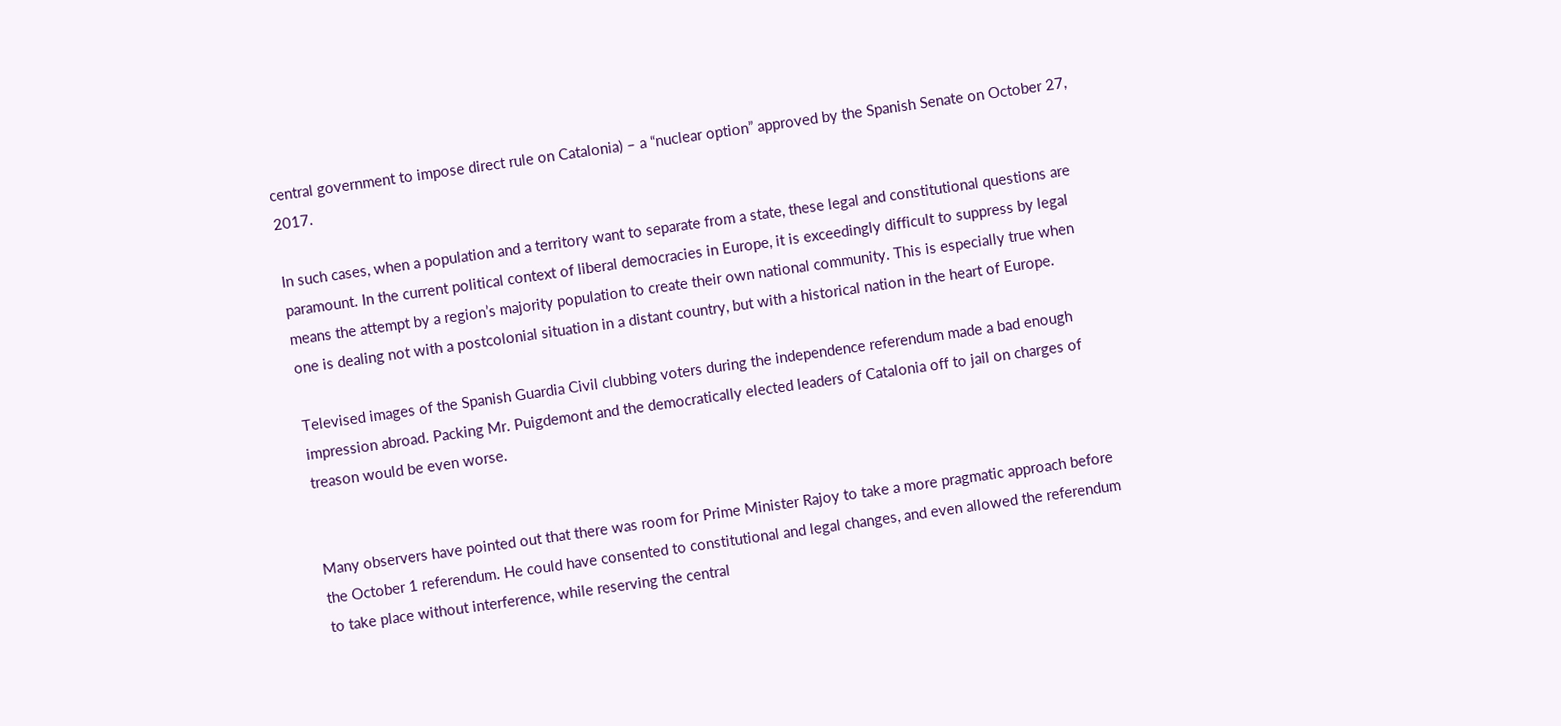central government to impose direct rule on Catalonia) – a “nuclear option” approved by the Spanish Senate on October 27, 2017.

In such cases, when a population and a territory want to separate from a state, these legal and constitutional questions are paramount. In the current political context of liberal democracies in Europe, it is exceedingly difficult to suppress by legal means the attempt by a region’s majority population to create their own national community. This is especially true when one is dealing not with a postcolonial situation in a distant country, but with a historical nation in the heart of Europe.

Televised images of the Spanish Guardia Civil clubbing voters during the independence referendum made a bad enough impression abroad. Packing Mr. Puigdemont and the democratically elected leaders of Catalonia off to jail on charges of treason would be even worse.


Many observers have pointed out that there was room for Prime Minister Rajoy to take a more pragmatic approach before the October 1 referendum. He could have consented to constitutional and legal changes, and even allowed the referendum to take place without interference, while reserving the central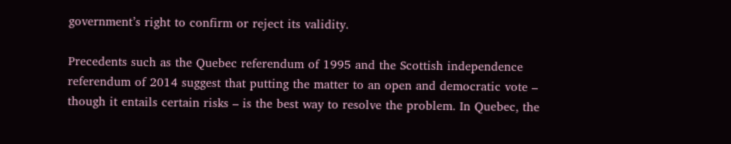government’s right to confirm or reject its validity.

Precedents such as the Quebec referendum of 1995 and the Scottish independence referendum of 2014 suggest that putting the matter to an open and democratic vote – though it entails certain risks – is the best way to resolve the problem. In Quebec, the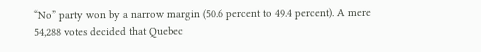“No” party won by a narrow margin (50.6 percent to 49.4 percent). A mere 54,288 votes decided that Quebec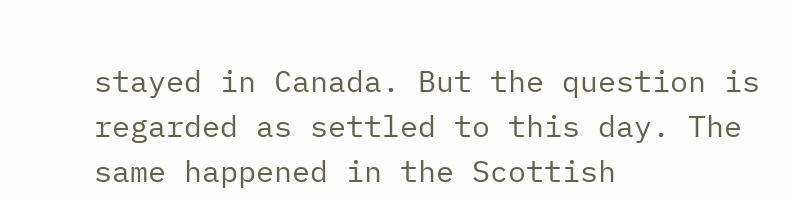stayed in Canada. But the question is regarded as settled to this day. The same happened in the Scottish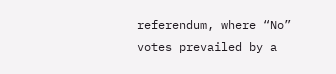referendum, where “No” votes prevailed by a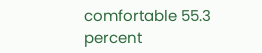comfortable 55.3 percent